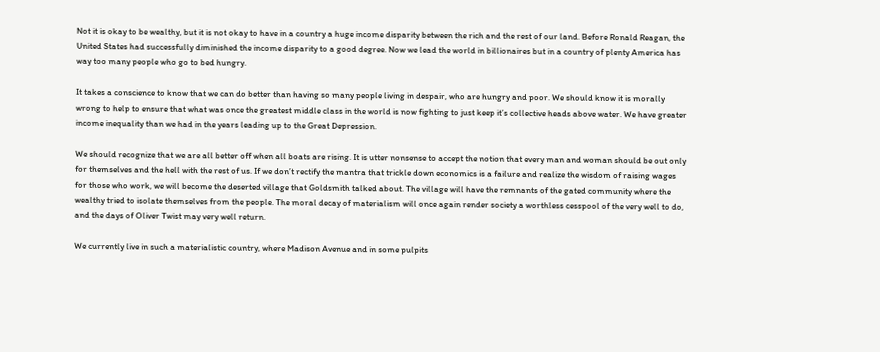Not it is okay to be wealthy, but it is not okay to have in a country a huge income disparity between the rich and the rest of our land. Before Ronald Reagan, the United States had successfully diminished the income disparity to a good degree. Now we lead the world in billionaires but in a country of plenty America has way too many people who go to bed hungry.

It takes a conscience to know that we can do better than having so many people living in despair, who are hungry and poor. We should know it is morally wrong to help to ensure that what was once the greatest middle class in the world is now fighting to just keep it’s collective heads above water. We have greater income inequality than we had in the years leading up to the Great Depression.

We should recognize that we are all better off when all boats are rising. It is utter nonsense to accept the notion that every man and woman should be out only for themselves and the hell with the rest of us. If we don’t rectify the mantra that trickle down economics is a failure and realize the wisdom of raising wages for those who work, we will become the deserted village that Goldsmith talked about. The village will have the remnants of the gated community where the wealthy tried to isolate themselves from the people. The moral decay of materialism will once again render society a worthless cesspool of the very well to do, and the days of Oliver Twist may very well return.

We currently live in such a materialistic country, where Madison Avenue and in some pulpits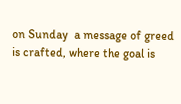on Sunday  a message of greed is crafted, where the goal is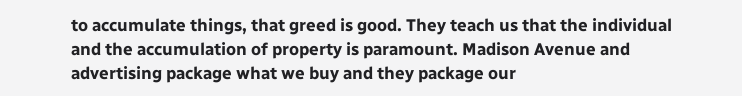to accumulate things, that greed is good. They teach us that the individual and the accumulation of property is paramount. Madison Avenue and advertising package what we buy and they package our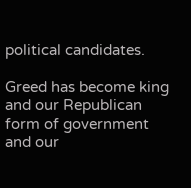political candidates.

Greed has become king and our Republican form of government and our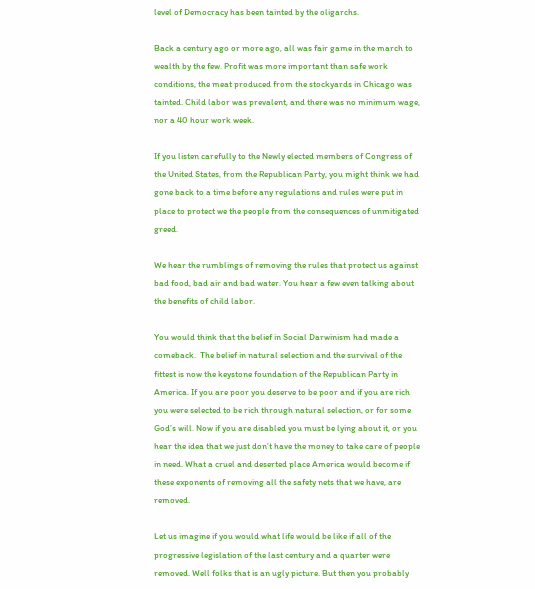level of Democracy has been tainted by the oligarchs.

Back a century ago or more ago, all was fair game in the march to wealth by the few. Profit was more important than safe work conditions, the meat produced from the stockyards in Chicago was tainted. Child labor was prevalent, and there was no minimum wage, nor a 40 hour work week.

If you listen carefully to the Newly elected members of Congress of the United States, from the Republican Party, you might think we had gone back to a time before any regulations and rules were put in place to protect we the people from the consequences of unmitigated greed.

We hear the rumblings of removing the rules that protect us against bad food, bad air and bad water. You hear a few even talking about the benefits of child labor.

You would think that the belief in Social Darwinism had made a comeback.  The belief in natural selection and the survival of the fittest is now the keystone foundation of the Republican Party in America. If you are poor you deserve to be poor and if you are rich you were selected to be rich through natural selection, or for some God’s will. Now if you are disabled you must be lying about it, or you hear the idea that we just don’t have the money to take care of people in need. What a cruel and deserted place America would become if these exponents of removing all the safety nets that we have, are removed.

Let us imagine if you would what life would be like if all of the progressive legislation of the last century and a quarter were removed. Well folks that is an ugly picture. But then you probably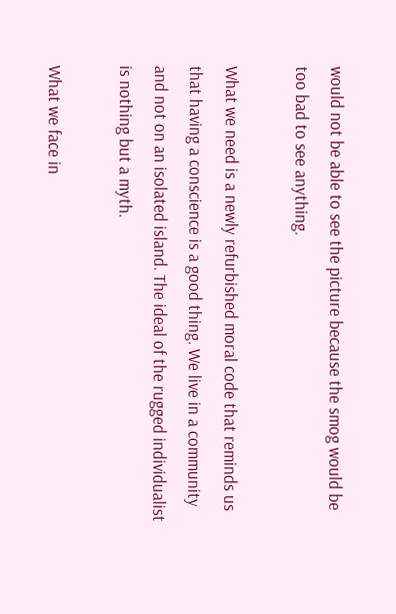would not be able to see the picture because the smog would be too bad to see anything.

What we need is a newly refurbished moral code that reminds us that having a conscience is a good thing. We live in a community and not on an isolated island. The ideal of the rugged individualist is nothing but a myth.

What we face in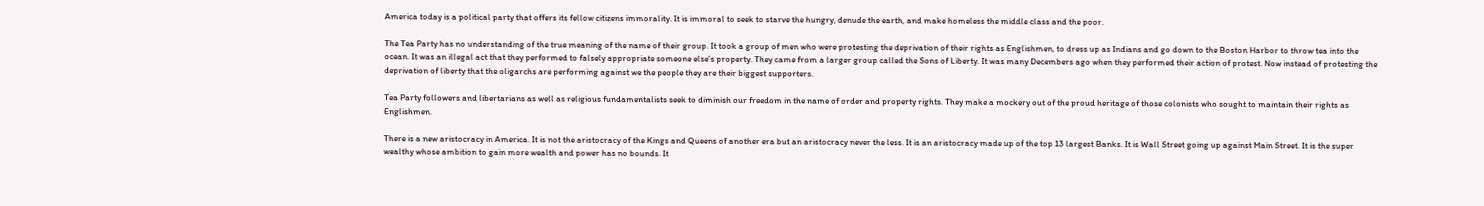America today is a political party that offers its fellow citizens immorality. It is immoral to seek to starve the hungry, denude the earth, and make homeless the middle class and the poor.

The Tea Party has no understanding of the true meaning of the name of their group. It took a group of men who were protesting the deprivation of their rights as Englishmen, to dress up as Indians and go down to the Boston Harbor to throw tea into the ocean. It was an illegal act that they performed to falsely appropriate someone else’s property. They came from a larger group called the Sons of Liberty. It was many Decembers ago when they performed their action of protest. Now instead of protesting the deprivation of liberty that the oligarchs are performing against we the people they are their biggest supporters.

Tea Party followers and libertarians as well as religious fundamentalists seek to diminish our freedom in the name of order and property rights. They make a mockery out of the proud heritage of those colonists who sought to maintain their rights as Englishmen.

There is a new aristocracy in America. It is not the aristocracy of the Kings and Queens of another era but an aristocracy never the less. It is an aristocracy made up of the top 13 largest Banks. It is Wall Street going up against Main Street. It is the super wealthy whose ambition to gain more wealth and power has no bounds. It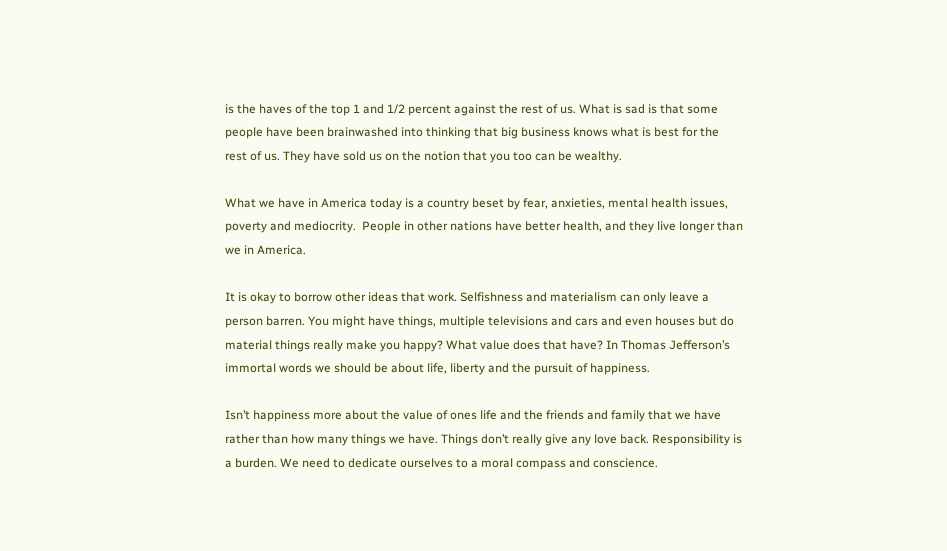is the haves of the top 1 and 1/2 percent against the rest of us. What is sad is that some people have been brainwashed into thinking that big business knows what is best for the rest of us. They have sold us on the notion that you too can be wealthy.

What we have in America today is a country beset by fear, anxieties, mental health issues, poverty and mediocrity.  People in other nations have better health, and they live longer than we in America.

It is okay to borrow other ideas that work. Selfishness and materialism can only leave a person barren. You might have things, multiple televisions and cars and even houses but do material things really make you happy? What value does that have? In Thomas Jefferson’s immortal words we should be about life, liberty and the pursuit of happiness.

Isn’t happiness more about the value of ones life and the friends and family that we have rather than how many things we have. Things don’t really give any love back. Responsibility is a burden. We need to dedicate ourselves to a moral compass and conscience.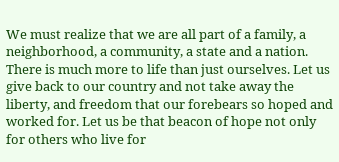We must realize that we are all part of a family, a neighborhood, a community, a state and a nation. There is much more to life than just ourselves. Let us give back to our country and not take away the liberty, and freedom that our forebears so hoped and worked for. Let us be that beacon of hope not only for others who live for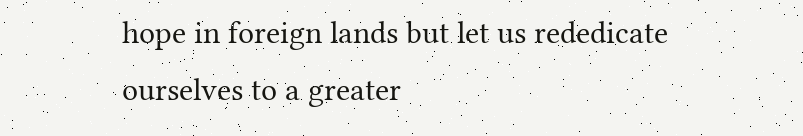hope in foreign lands but let us rededicate ourselves to a greater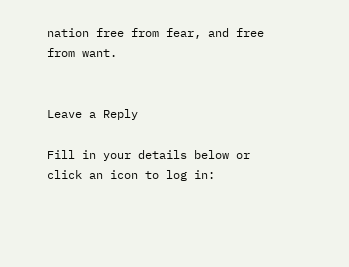nation free from fear, and free from want.


Leave a Reply

Fill in your details below or click an icon to log in: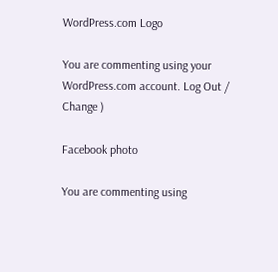WordPress.com Logo

You are commenting using your WordPress.com account. Log Out /  Change )

Facebook photo

You are commenting using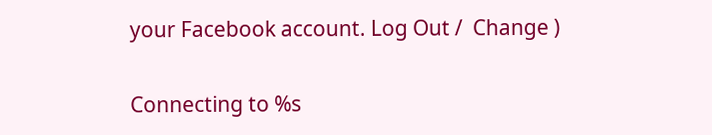your Facebook account. Log Out /  Change )

Connecting to %s